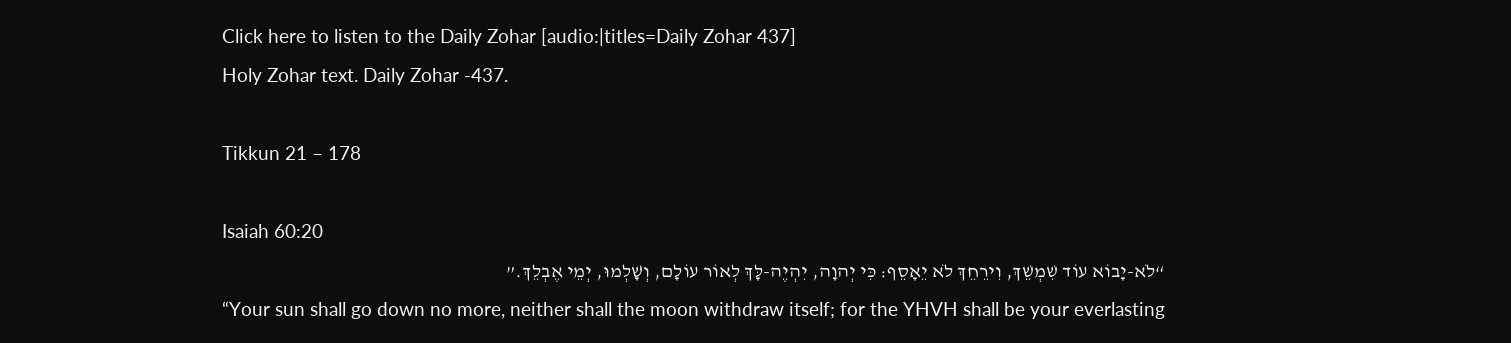Click here to listen to the Daily Zohar [audio:|titles=Daily Zohar 437]
Holy Zohar text. Daily Zohar -437.

Tikkun 21 – 178

Isaiah 60:20
“לֹא-יָבוֹא עוֹד שִׁמְשֵׁךְ, וִירֵחֵךְ לֹא יֵאָסֵף: כִּי יְהוָה, יִהְיֶה-לָּךְ לְאוֹר עוֹלָם, וְשָׁלְמוּ, יְמֵי אֶבְלֵךְ.”
“Your sun shall go down no more, neither shall the moon withdraw itself; for the YHVH shall be your everlasting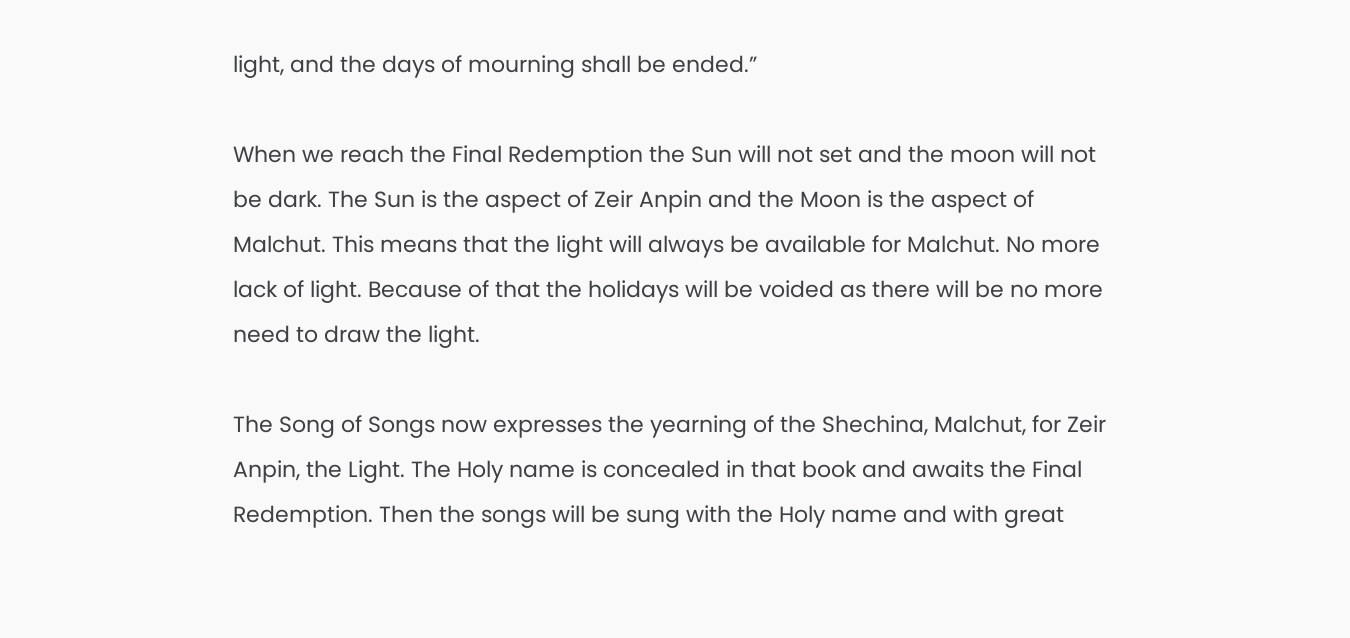light, and the days of mourning shall be ended.”

When we reach the Final Redemption the Sun will not set and the moon will not be dark. The Sun is the aspect of Zeir Anpin and the Moon is the aspect of Malchut. This means that the light will always be available for Malchut. No more lack of light. Because of that the holidays will be voided as there will be no more need to draw the light.

The Song of Songs now expresses the yearning of the Shechina, Malchut, for Zeir Anpin, the Light. The Holy name is concealed in that book and awaits the Final Redemption. Then the songs will be sung with the Holy name and with great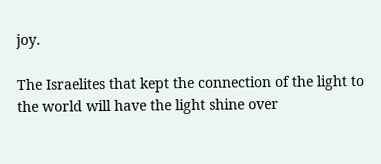joy.

The Israelites that kept the connection of the light to the world will have the light shine over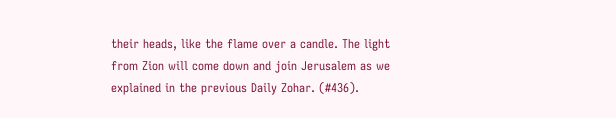their heads, like the flame over a candle. The light from Zion will come down and join Jerusalem as we explained in the previous Daily Zohar. (#436).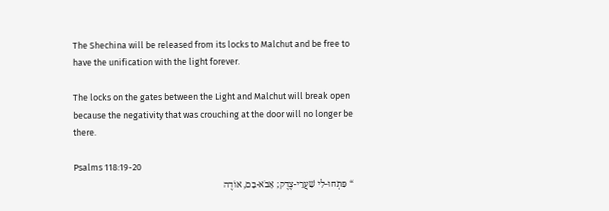The Shechina will be released from its locks to Malchut and be free to have the unification with the light forever.

The locks on the gates between the Light and Malchut will break open because the negativity that was crouching at the door will no longer be there.

Psalms 118:19-20
“ פִּתְחוּ-לִי שַׁעֲרֵי-צֶדֶק; אָבֹא-בָם, אוֹדֶה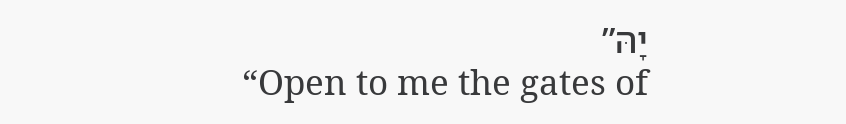יָהּ”
“Open to me the gates of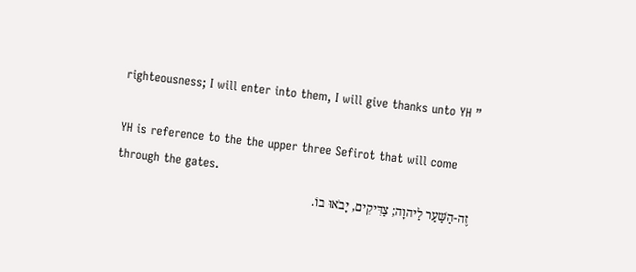righteousness; I will enter into them, I will give thanks unto YH ”

YH is reference to the the upper three Sefirot that will come through the gates.
זֶה-הַשַּׁעַר לַיהוָה; צַדִּיקִים, יָבֹאוּ בוֹ.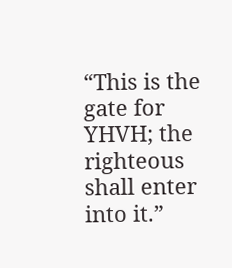“This is the gate for YHVH; the righteous shall enter into it.”